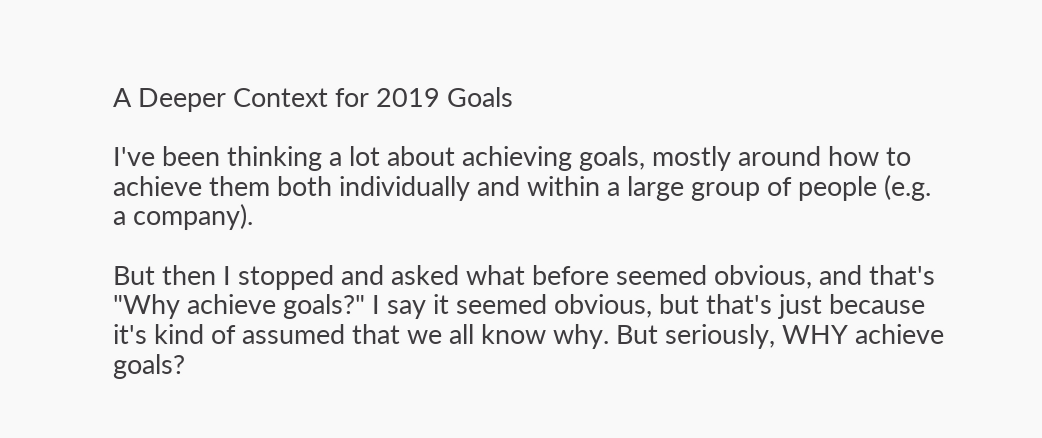A Deeper Context for 2019 Goals

I've been thinking a lot about achieving goals, mostly around how to achieve them both individually and within a large group of people (e.g. a company).

But then I stopped and asked what before seemed obvious, and that's "Why achieve goals?" I say it seemed obvious, but that's just because it's kind of assumed that we all know why. But seriously, WHY achieve goals?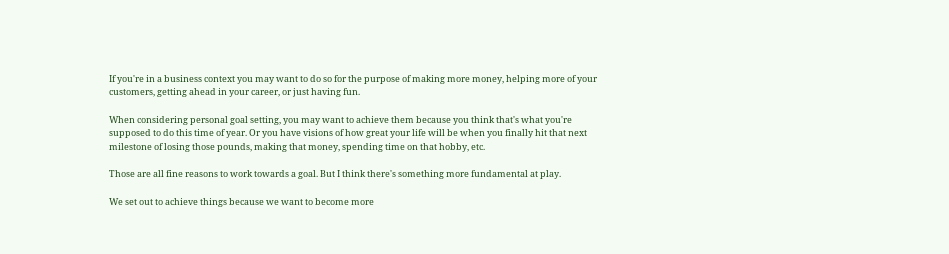If you're in a business context you may want to do so for the purpose of making more money, helping more of your customers, getting ahead in your career, or just having fun.

When considering personal goal setting, you may want to achieve them because you think that's what you're supposed to do this time of year. Or you have visions of how great your life will be when you finally hit that next milestone of losing those pounds, making that money, spending time on that hobby, etc.

Those are all fine reasons to work towards a goal. But I think there's something more fundamental at play.

We set out to achieve things because we want to become more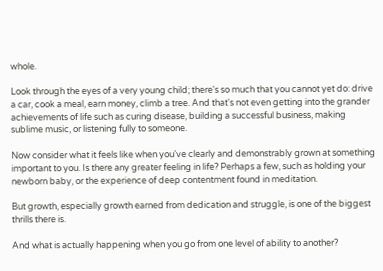whole.

Look through the eyes of a very young child; there's so much that you cannot yet do: drive a car, cook a meal, earn money, climb a tree. And that's not even getting into the grander achievements of life such as curing disease, building a successful business, making sublime music, or listening fully to someone.

Now consider what it feels like when you've clearly and demonstrably grown at something important to you. Is there any greater feeling in life? Perhaps a few, such as holding your newborn baby, or the experience of deep contentment found in meditation.

But growth, especially growth earned from dedication and struggle, is one of the biggest thrills there is.

And what is actually happening when you go from one level of ability to another?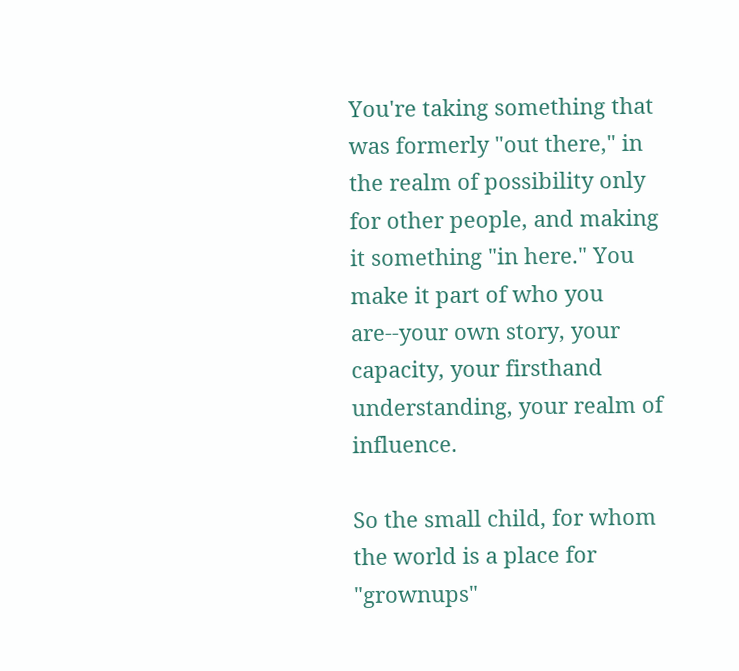You're taking something that was formerly "out there," in the realm of possibility only for other people, and making it something "in here." You make it part of who you are--your own story, your capacity, your firsthand understanding, your realm of influence.

So the small child, for whom the world is a place for "grownups"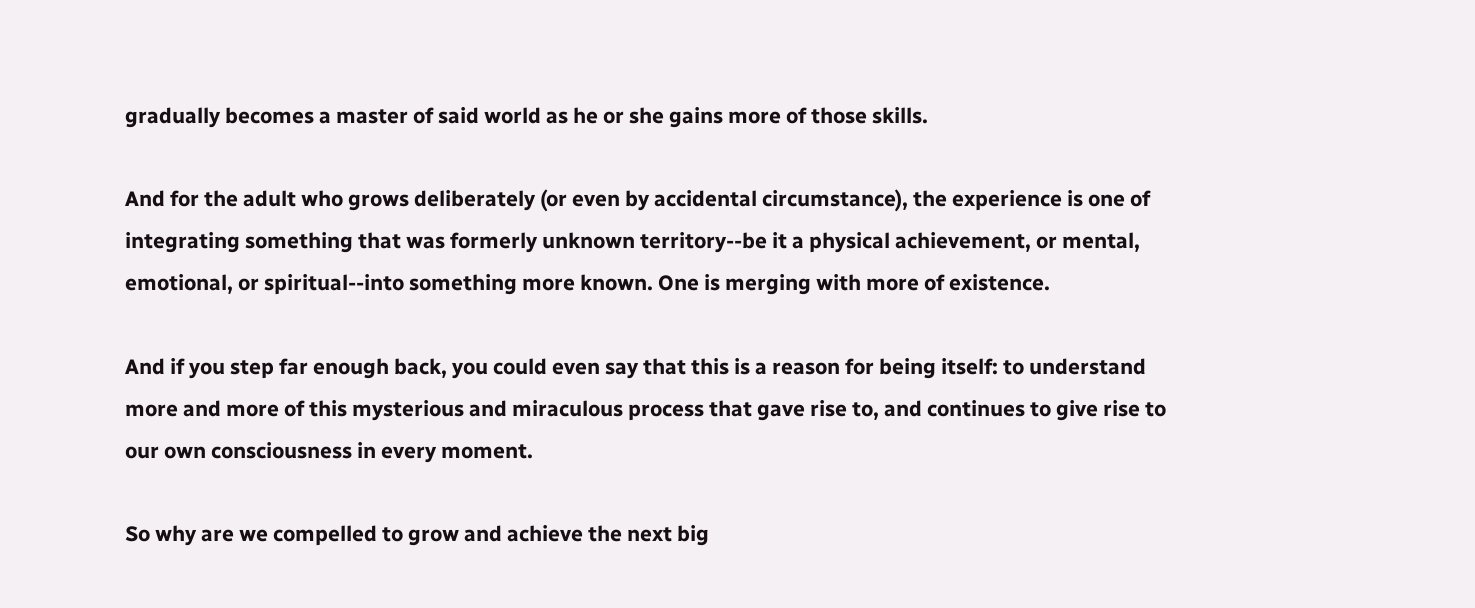gradually becomes a master of said world as he or she gains more of those skills.

And for the adult who grows deliberately (or even by accidental circumstance), the experience is one of integrating something that was formerly unknown territory--be it a physical achievement, or mental, emotional, or spiritual--into something more known. One is merging with more of existence.

And if you step far enough back, you could even say that this is a reason for being itself: to understand more and more of this mysterious and miraculous process that gave rise to, and continues to give rise to our own consciousness in every moment.

So why are we compelled to grow and achieve the next big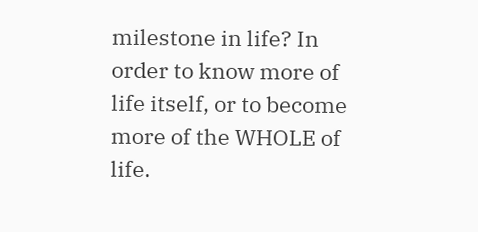milestone in life? In order to know more of life itself, or to become more of the WHOLE of life.